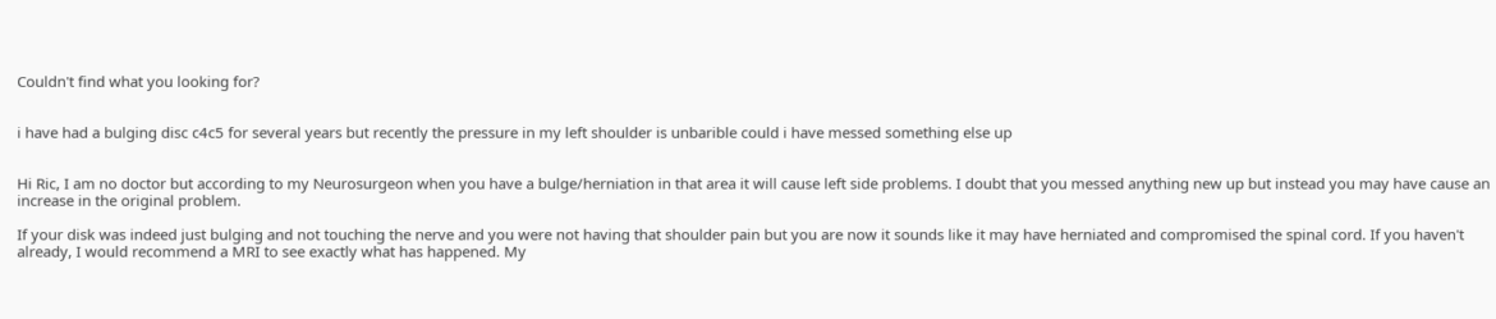Couldn't find what you looking for?


i have had a bulging disc c4c5 for several years but recently the pressure in my left shoulder is unbarible could i have messed something else up


Hi Ric, I am no doctor but according to my Neurosurgeon when you have a bulge/herniation in that area it will cause left side problems. I doubt that you messed anything new up but instead you may have cause an increase in the original problem.

If your disk was indeed just bulging and not touching the nerve and you were not having that shoulder pain but you are now it sounds like it may have herniated and compromised the spinal cord. If you haven't already, I would recommend a MRI to see exactly what has happened. My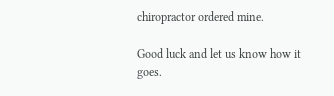chiropractor ordered mine.

Good luck and let us know how it goes.